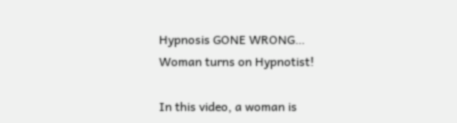Hypnosis GONE WRONG… Woman turns on Hypnotist!

In this video, a woman is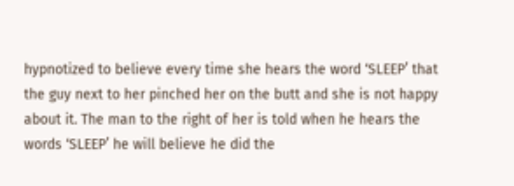hypnotized to believe every time she hears the word ‘SLEEP’ that the guy next to her pinched her on the butt and she is not happy about it. The man to the right of her is told when he hears the words ‘SLEEP’ he will believe he did the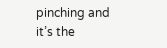pinching and it’s the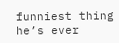funniest thing he’s ever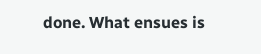done. What ensues is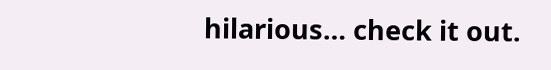hilarious… check it out.